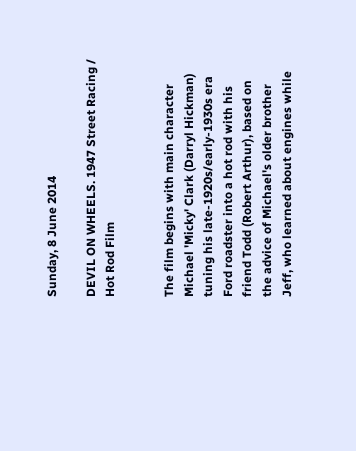Sunday, 8 June 2014

DEVIL ON WHEELS. 1947 Street Racing / Hot Rod Film


The film begins with main character Michael 'Micky' Clark (Darryl Hickman) tuning his late-1920s/early-1930s era Ford roadster into a hot rod with his friend Todd (Robert Arthur), based on the advice of Michael's older brother Jeff, who learned about engines while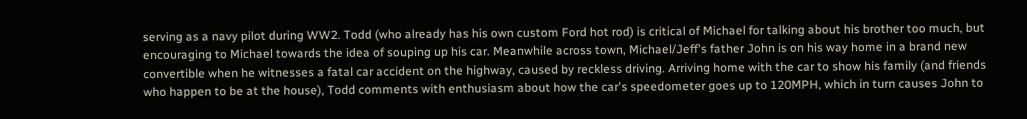serving as a navy pilot during WW2. Todd (who already has his own custom Ford hot rod) is critical of Michael for talking about his brother too much, but encouraging to Michael towards the idea of souping up his car. Meanwhile across town, Michael/Jeff's father John is on his way home in a brand new convertible when he witnesses a fatal car accident on the highway, caused by reckless driving. Arriving home with the car to show his family (and friends who happen to be at the house), Todd comments with enthusiasm about how the car's speedometer goes up to 120MPH, which in turn causes John to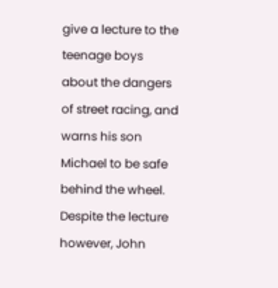give a lecture to the teenage boys about the dangers of street racing, and warns his son Michael to be safe behind the wheel. Despite the lecture however, John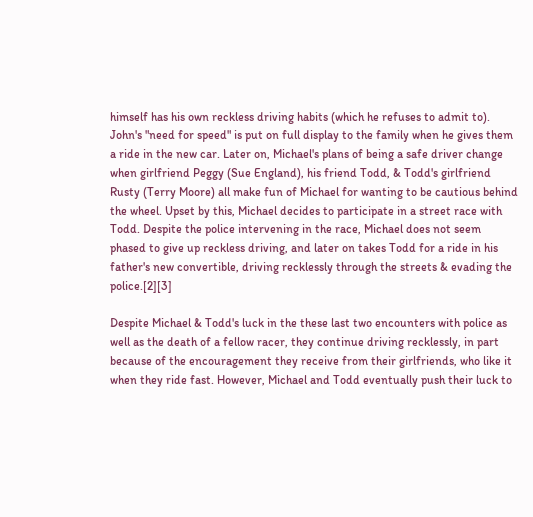himself has his own reckless driving habits (which he refuses to admit to). John's "need for speed" is put on full display to the family when he gives them a ride in the new car. Later on, Michael's plans of being a safe driver change when girlfriend Peggy (Sue England), his friend Todd, & Todd's girlfriend Rusty (Terry Moore) all make fun of Michael for wanting to be cautious behind the wheel. Upset by this, Michael decides to participate in a street race with Todd. Despite the police intervening in the race, Michael does not seem phased to give up reckless driving, and later on takes Todd for a ride in his father's new convertible, driving recklessly through the streets & evading the police.[2][3]

Despite Michael & Todd's luck in the these last two encounters with police as well as the death of a fellow racer, they continue driving recklessly, in part because of the encouragement they receive from their girlfriends, who like it when they ride fast. However, Michael and Todd eventually push their luck to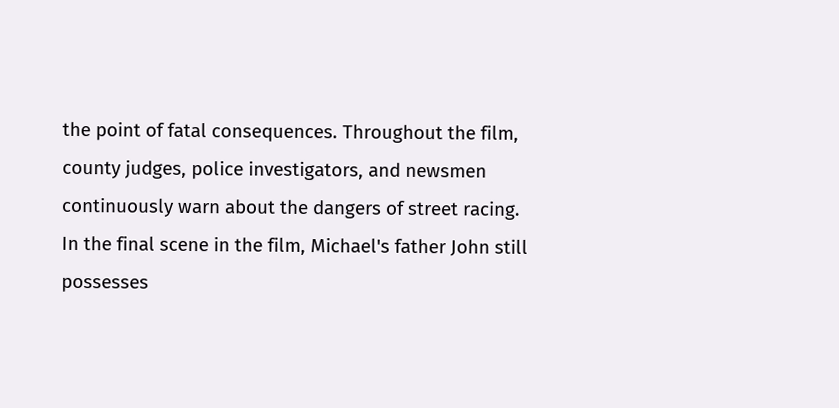the point of fatal consequences. Throughout the film, county judges, police investigators, and newsmen continuously warn about the dangers of street racing. In the final scene in the film, Michael's father John still possesses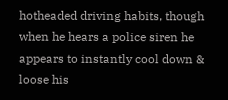hotheaded driving habits, though when he hears a police siren he appears to instantly cool down & loose his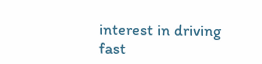interest in driving fast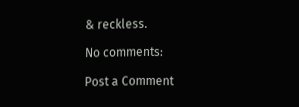& reckless.

No comments:

Post a Comment